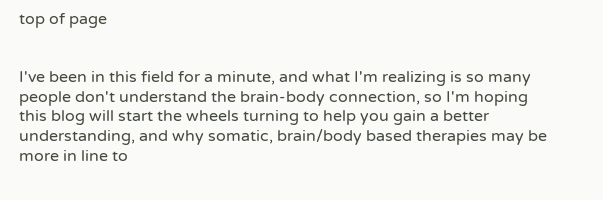top of page


I've been in this field for a minute, and what I'm realizing is so many people don't understand the brain-body connection, so I'm hoping this blog will start the wheels turning to help you gain a better understanding, and why somatic, brain/body based therapies may be more in line to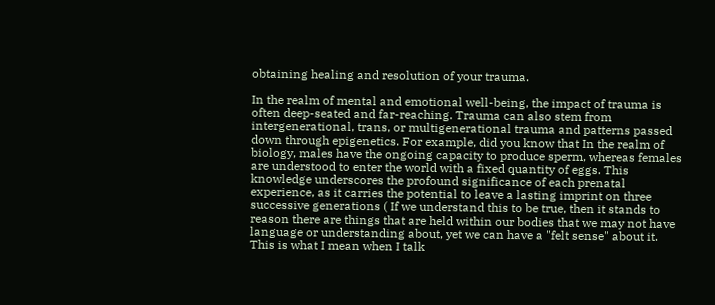obtaining healing and resolution of your trauma.

In the realm of mental and emotional well-being, the impact of trauma is often deep-seated and far-reaching. Trauma can also stem from intergenerational, trans, or multigenerational trauma and patterns passed down through epigenetics. For example, did you know that In the realm of biology, males have the ongoing capacity to produce sperm, whereas females are understood to enter the world with a fixed quantity of eggs. This knowledge underscores the profound significance of each prenatal experience, as it carries the potential to leave a lasting imprint on three successive generations ( If we understand this to be true, then it stands to reason there are things that are held within our bodies that we may not have language or understanding about, yet we can have a "felt sense" about it. This is what I mean when I talk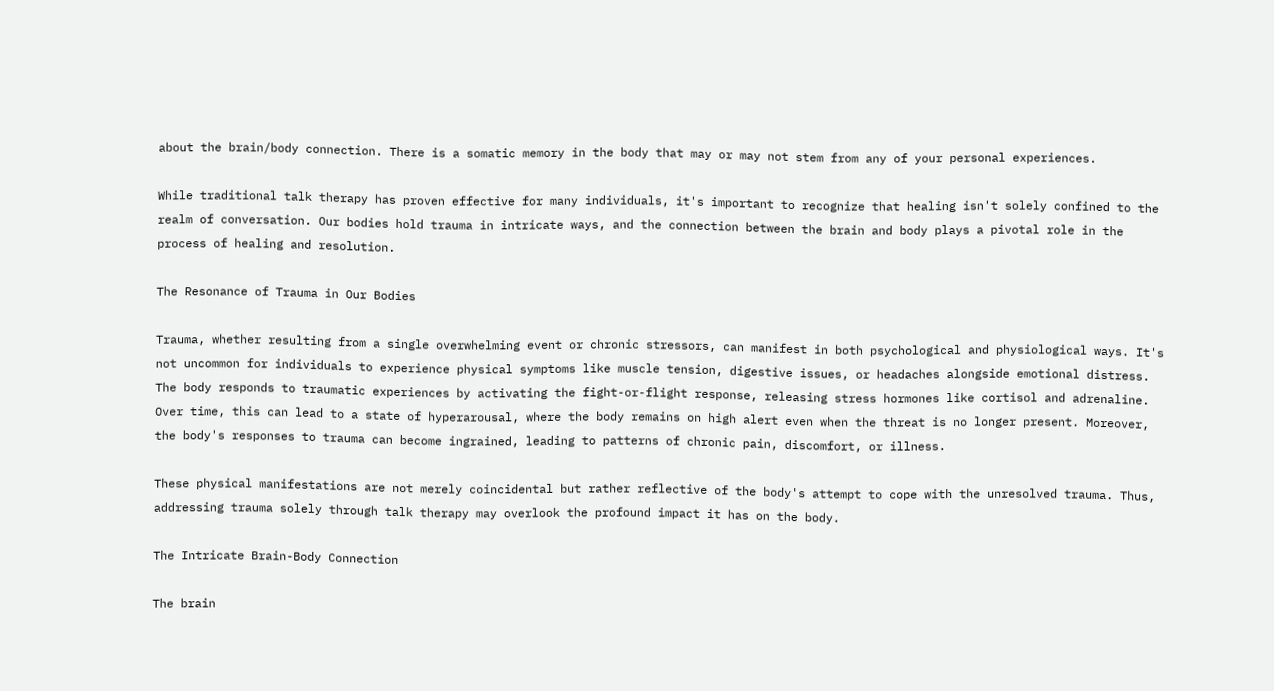about the brain/body connection. There is a somatic memory in the body that may or may not stem from any of your personal experiences.

While traditional talk therapy has proven effective for many individuals, it's important to recognize that healing isn't solely confined to the realm of conversation. Our bodies hold trauma in intricate ways, and the connection between the brain and body plays a pivotal role in the process of healing and resolution.

The Resonance of Trauma in Our Bodies

Trauma, whether resulting from a single overwhelming event or chronic stressors, can manifest in both psychological and physiological ways. It's not uncommon for individuals to experience physical symptoms like muscle tension, digestive issues, or headaches alongside emotional distress. The body responds to traumatic experiences by activating the fight-or-flight response, releasing stress hormones like cortisol and adrenaline. Over time, this can lead to a state of hyperarousal, where the body remains on high alert even when the threat is no longer present. Moreover, the body's responses to trauma can become ingrained, leading to patterns of chronic pain, discomfort, or illness.

These physical manifestations are not merely coincidental but rather reflective of the body's attempt to cope with the unresolved trauma. Thus, addressing trauma solely through talk therapy may overlook the profound impact it has on the body.

The Intricate Brain-Body Connection

The brain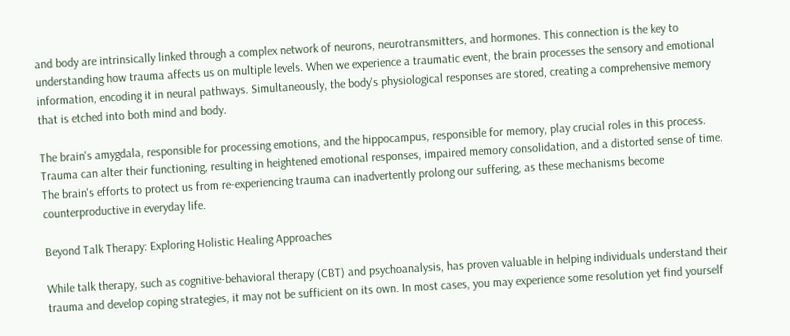and body are intrinsically linked through a complex network of neurons, neurotransmitters, and hormones. This connection is the key to understanding how trauma affects us on multiple levels. When we experience a traumatic event, the brain processes the sensory and emotional information, encoding it in neural pathways. Simultaneously, the body's physiological responses are stored, creating a comprehensive memory that is etched into both mind and body.

The brain's amygdala, responsible for processing emotions, and the hippocampus, responsible for memory, play crucial roles in this process. Trauma can alter their functioning, resulting in heightened emotional responses, impaired memory consolidation, and a distorted sense of time. The brain's efforts to protect us from re-experiencing trauma can inadvertently prolong our suffering, as these mechanisms become counterproductive in everyday life.

Beyond Talk Therapy: Exploring Holistic Healing Approaches

While talk therapy, such as cognitive-behavioral therapy (CBT) and psychoanalysis, has proven valuable in helping individuals understand their trauma and develop coping strategies, it may not be sufficient on its own. In most cases, you may experience some resolution yet find yourself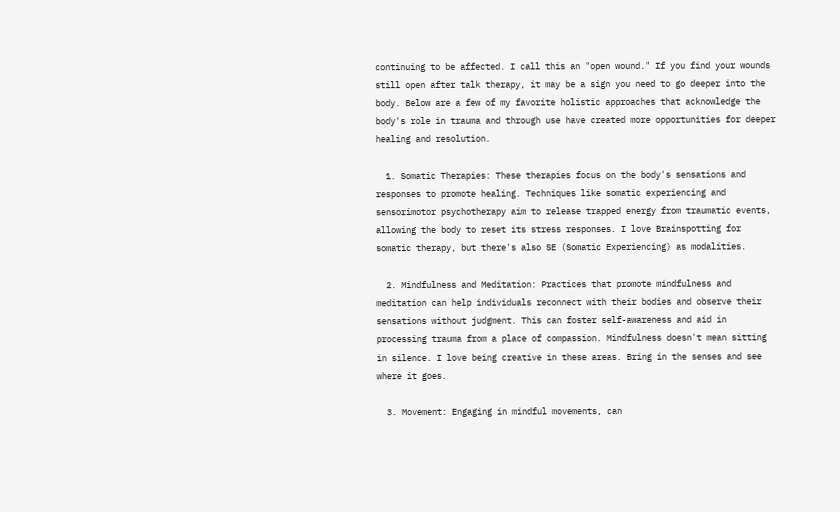continuing to be affected. I call this an "open wound." If you find your wounds still open after talk therapy, it may be a sign you need to go deeper into the body. Below are a few of my favorite holistic approaches that acknowledge the body's role in trauma and through use have created more opportunities for deeper healing and resolution.

  1. Somatic Therapies: These therapies focus on the body's sensations and responses to promote healing. Techniques like somatic experiencing and sensorimotor psychotherapy aim to release trapped energy from traumatic events, allowing the body to reset its stress responses. I love Brainspotting for somatic therapy, but there's also SE (Somatic Experiencing) as modalities.

  2. Mindfulness and Meditation: Practices that promote mindfulness and meditation can help individuals reconnect with their bodies and observe their sensations without judgment. This can foster self-awareness and aid in processing trauma from a place of compassion. Mindfulness doesn't mean sitting in silence. I love being creative in these areas. Bring in the senses and see where it goes.

  3. Movement: Engaging in mindful movements, can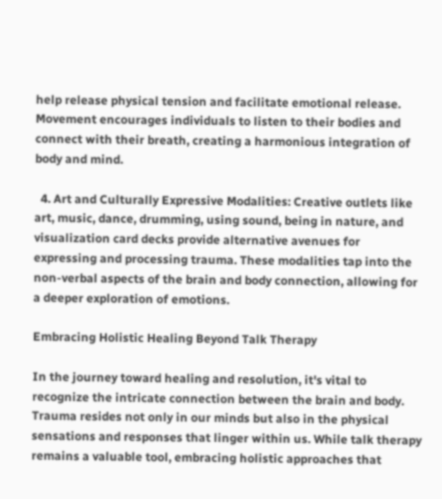help release physical tension and facilitate emotional release. Movement encourages individuals to listen to their bodies and connect with their breath, creating a harmonious integration of body and mind.

  4. Art and Culturally Expressive Modalities: Creative outlets like art, music, dance, drumming, using sound, being in nature, and visualization card decks provide alternative avenues for expressing and processing trauma. These modalities tap into the non-verbal aspects of the brain and body connection, allowing for a deeper exploration of emotions.

Embracing Holistic Healing Beyond Talk Therapy

In the journey toward healing and resolution, it's vital to recognize the intricate connection between the brain and body. Trauma resides not only in our minds but also in the physical sensations and responses that linger within us. While talk therapy remains a valuable tool, embracing holistic approaches that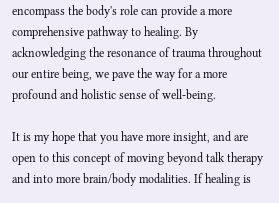encompass the body's role can provide a more comprehensive pathway to healing. By acknowledging the resonance of trauma throughout our entire being, we pave the way for a more profound and holistic sense of well-being.

It is my hope that you have more insight, and are open to this concept of moving beyond talk therapy and into more brain/body modalities. If healing is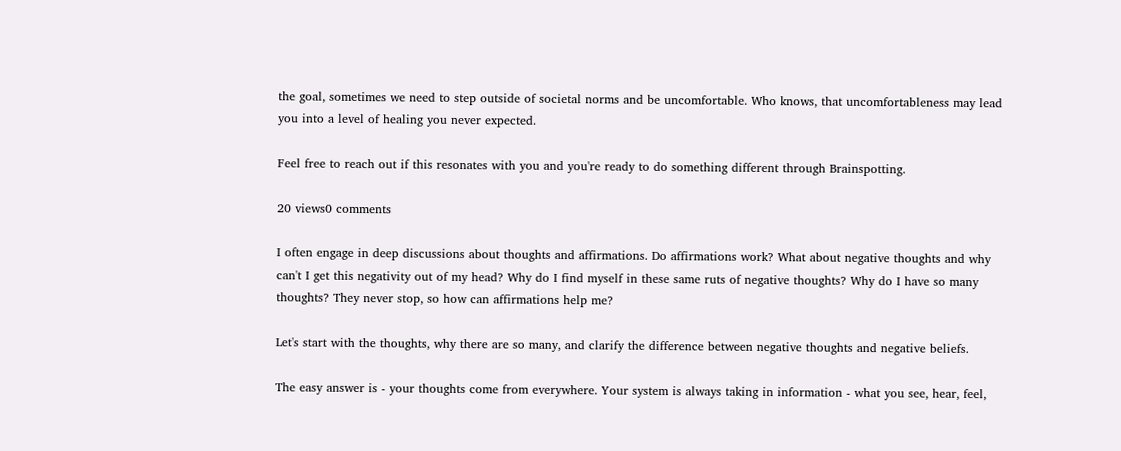the goal, sometimes we need to step outside of societal norms and be uncomfortable. Who knows, that uncomfortableness may lead you into a level of healing you never expected.

Feel free to reach out if this resonates with you and you're ready to do something different through Brainspotting.

20 views0 comments

I often engage in deep discussions about thoughts and affirmations. Do affirmations work? What about negative thoughts and why can't I get this negativity out of my head? Why do I find myself in these same ruts of negative thoughts? Why do I have so many thoughts? They never stop, so how can affirmations help me?

Let's start with the thoughts, why there are so many, and clarify the difference between negative thoughts and negative beliefs.

The easy answer is - your thoughts come from everywhere. Your system is always taking in information - what you see, hear, feel,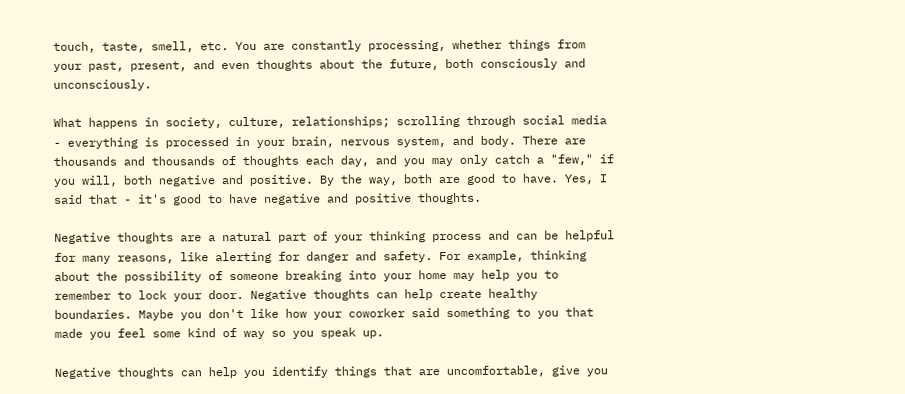touch, taste, smell, etc. You are constantly processing, whether things from your past, present, and even thoughts about the future, both consciously and unconsciously.

What happens in society, culture, relationships; scrolling through social media - everything is processed in your brain, nervous system, and body. There are thousands and thousands of thoughts each day, and you may only catch a "few," if you will, both negative and positive. By the way, both are good to have. Yes, I said that - it's good to have negative and positive thoughts.

Negative thoughts are a natural part of your thinking process and can be helpful for many reasons, like alerting for danger and safety. For example, thinking about the possibility of someone breaking into your home may help you to remember to lock your door. Negative thoughts can help create healthy boundaries. Maybe you don't like how your coworker said something to you that made you feel some kind of way so you speak up.

Negative thoughts can help you identify things that are uncomfortable, give you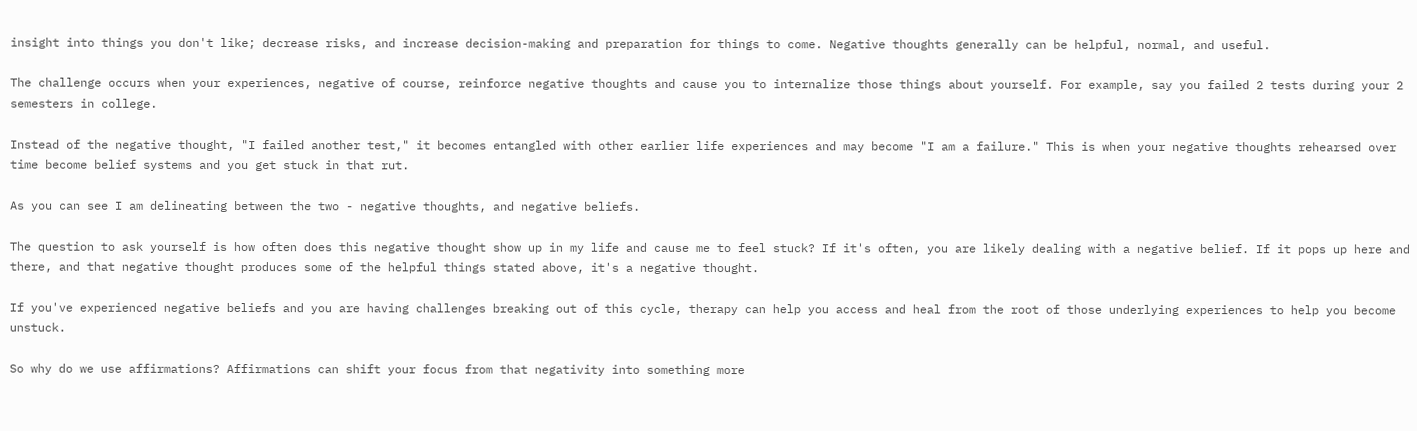insight into things you don't like; decrease risks, and increase decision-making and preparation for things to come. Negative thoughts generally can be helpful, normal, and useful.

The challenge occurs when your experiences, negative of course, reinforce negative thoughts and cause you to internalize those things about yourself. For example, say you failed 2 tests during your 2 semesters in college.

Instead of the negative thought, "I failed another test," it becomes entangled with other earlier life experiences and may become "I am a failure." This is when your negative thoughts rehearsed over time become belief systems and you get stuck in that rut.

As you can see I am delineating between the two - negative thoughts, and negative beliefs.

The question to ask yourself is how often does this negative thought show up in my life and cause me to feel stuck? If it's often, you are likely dealing with a negative belief. If it pops up here and there, and that negative thought produces some of the helpful things stated above, it's a negative thought.

If you've experienced negative beliefs and you are having challenges breaking out of this cycle, therapy can help you access and heal from the root of those underlying experiences to help you become unstuck.

So why do we use affirmations? Affirmations can shift your focus from that negativity into something more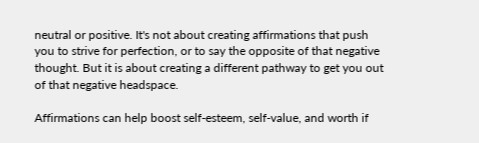neutral or positive. It's not about creating affirmations that push you to strive for perfection, or to say the opposite of that negative thought. But it is about creating a different pathway to get you out of that negative headspace.

Affirmations can help boost self-esteem, self-value, and worth if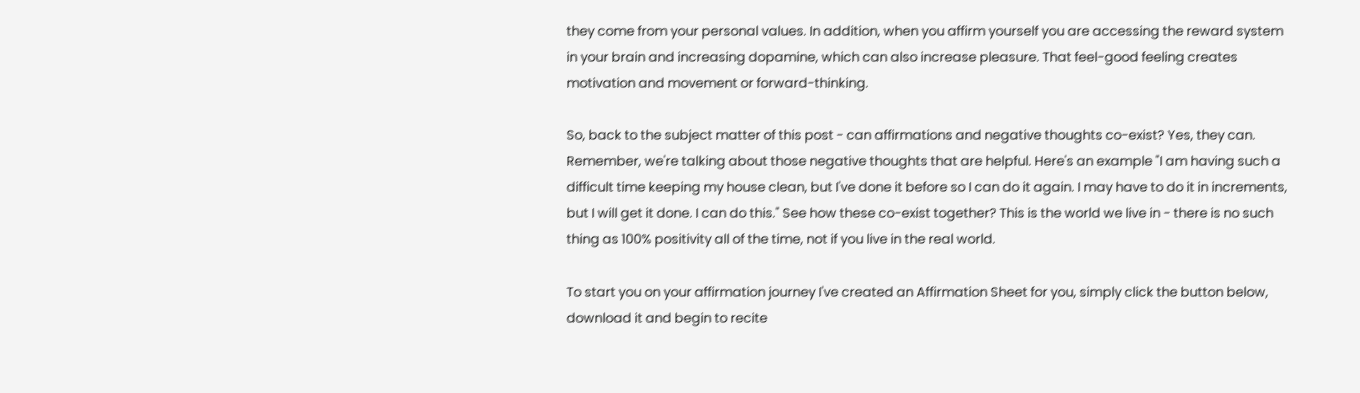they come from your personal values. In addition, when you affirm yourself you are accessing the reward system in your brain and increasing dopamine, which can also increase pleasure. That feel-good feeling creates motivation and movement or forward-thinking.

So, back to the subject matter of this post - can affirmations and negative thoughts co-exist? Yes, they can. Remember, we're talking about those negative thoughts that are helpful. Here's an example "I am having such a difficult time keeping my house clean, but I've done it before so I can do it again. I may have to do it in increments, but I will get it done. I can do this." See how these co-exist together? This is the world we live in - there is no such thing as 100% positivity all of the time, not if you live in the real world.

To start you on your affirmation journey I've created an Affirmation Sheet for you, simply click the button below, download it and begin to recite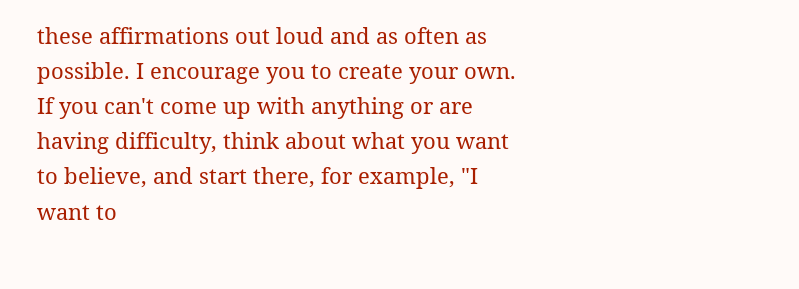these affirmations out loud and as often as possible. I encourage you to create your own. If you can't come up with anything or are having difficulty, think about what you want to believe, and start there, for example, "I want to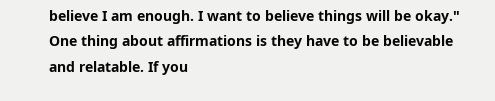believe I am enough. I want to believe things will be okay." One thing about affirmations is they have to be believable and relatable. If you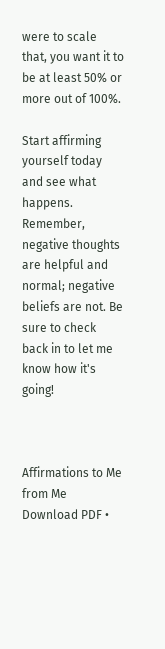were to scale that, you want it to be at least 50% or more out of 100%.

Start affirming yourself today and see what happens. Remember, negative thoughts are helpful and normal; negative beliefs are not. Be sure to check back in to let me know how it's going!



Affirmations to Me from Me
Download PDF •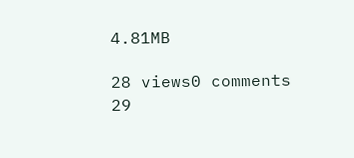4.81MB

28 views0 comments
29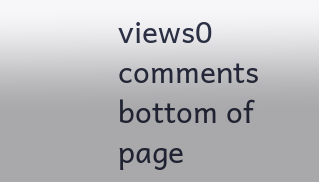views0 comments
bottom of page